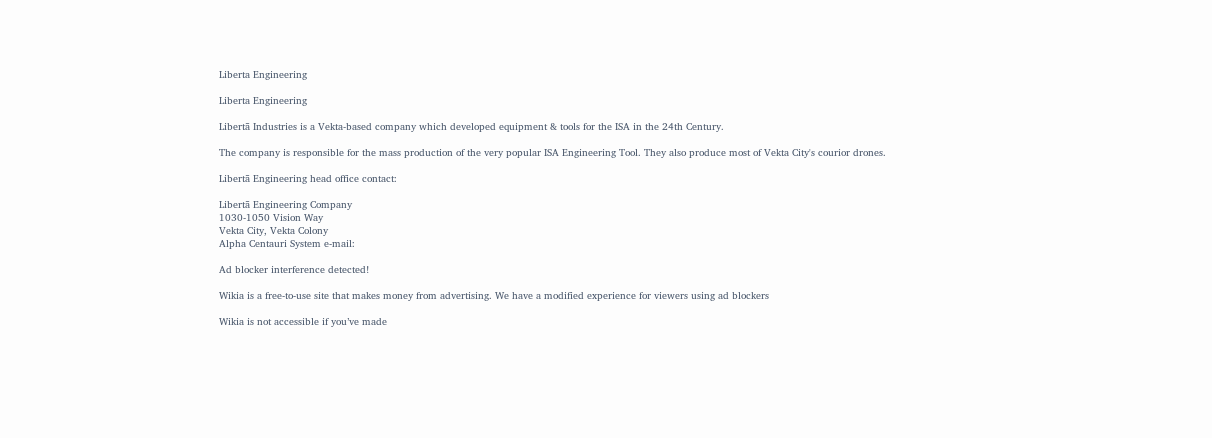Liberta Engineering

Liberta Engineering

Libertā Industries is a Vekta-based company which developed equipment & tools for the ISA in the 24th Century.

The company is responsible for the mass production of the very popular ISA Engineering Tool. They also produce most of Vekta City's courior drones.

Libertā Engineering head office contact:

Libertā Engineering Company
1030-1050 Vision Way
Vekta City, Vekta Colony
Alpha Centauri System e-mail:

Ad blocker interference detected!

Wikia is a free-to-use site that makes money from advertising. We have a modified experience for viewers using ad blockers

Wikia is not accessible if you’ve made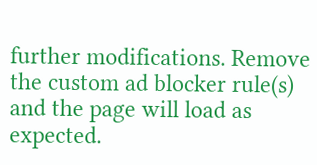further modifications. Remove the custom ad blocker rule(s) and the page will load as expected.